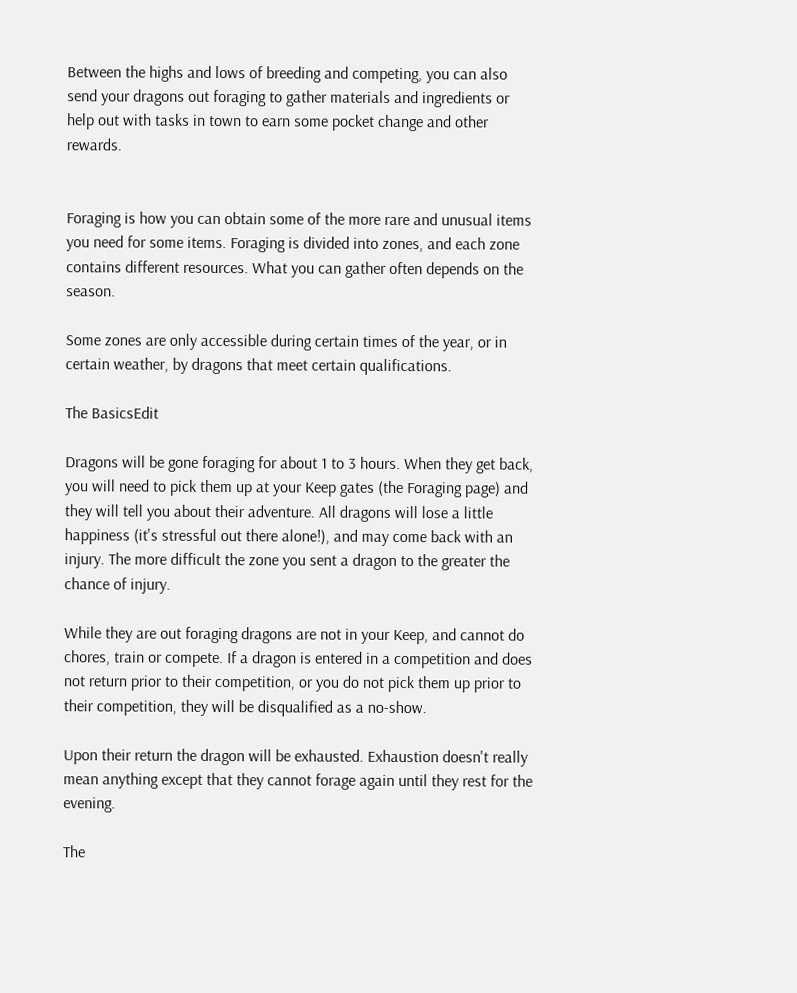Between the highs and lows of breeding and competing, you can also send your dragons out foraging to gather materials and ingredients or help out with tasks in town to earn some pocket change and other rewards.


Foraging is how you can obtain some of the more rare and unusual items you need for some items. Foraging is divided into zones, and each zone contains different resources. What you can gather often depends on the season.

Some zones are only accessible during certain times of the year, or in certain weather, by dragons that meet certain qualifications.

The BasicsEdit

Dragons will be gone foraging for about 1 to 3 hours. When they get back, you will need to pick them up at your Keep gates (the Foraging page) and they will tell you about their adventure. All dragons will lose a little happiness (it's stressful out there alone!), and may come back with an injury. The more difficult the zone you sent a dragon to the greater the chance of injury.

While they are out foraging dragons are not in your Keep, and cannot do chores, train or compete. If a dragon is entered in a competition and does not return prior to their competition, or you do not pick them up prior to their competition, they will be disqualified as a no-show.

Upon their return the dragon will be exhausted. Exhaustion doesn't really mean anything except that they cannot forage again until they rest for the evening.

The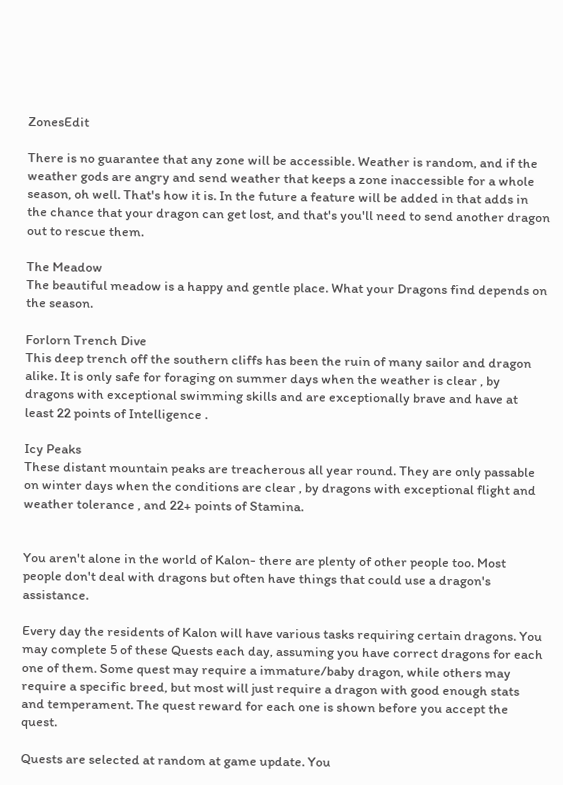ZonesEdit

There is no guarantee that any zone will be accessible. Weather is random, and if the weather gods are angry and send weather that keeps a zone inaccessible for a whole season, oh well. That's how it is. In the future a feature will be added in that adds in the chance that your dragon can get lost, and that's you'll need to send another dragon out to rescue them.

The Meadow
The beautiful meadow is a happy and gentle place. What your Dragons find depends on the season.

Forlorn Trench Dive
This deep trench off the southern cliffs has been the ruin of many sailor and dragon alike. It is only safe for foraging on summer days when the weather is clear , by dragons with exceptional swimming skills and are exceptionally brave and have at least 22 points of Intelligence .

Icy Peaks
These distant mountain peaks are treacherous all year round. They are only passable on winter days when the conditions are clear , by dragons with exceptional flight and weather tolerance , and 22+ points of Stamina.


You aren't alone in the world of Kalon- there are plenty of other people too. Most people don't deal with dragons but often have things that could use a dragon's assistance.

Every day the residents of Kalon will have various tasks requiring certain dragons. You may complete 5 of these Quests each day, assuming you have correct dragons for each one of them. Some quest may require a immature/baby dragon, while others may require a specific breed, but most will just require a dragon with good enough stats and temperament. The quest reward for each one is shown before you accept the quest.

Quests are selected at random at game update. You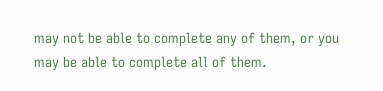may not be able to complete any of them, or you may be able to complete all of them.